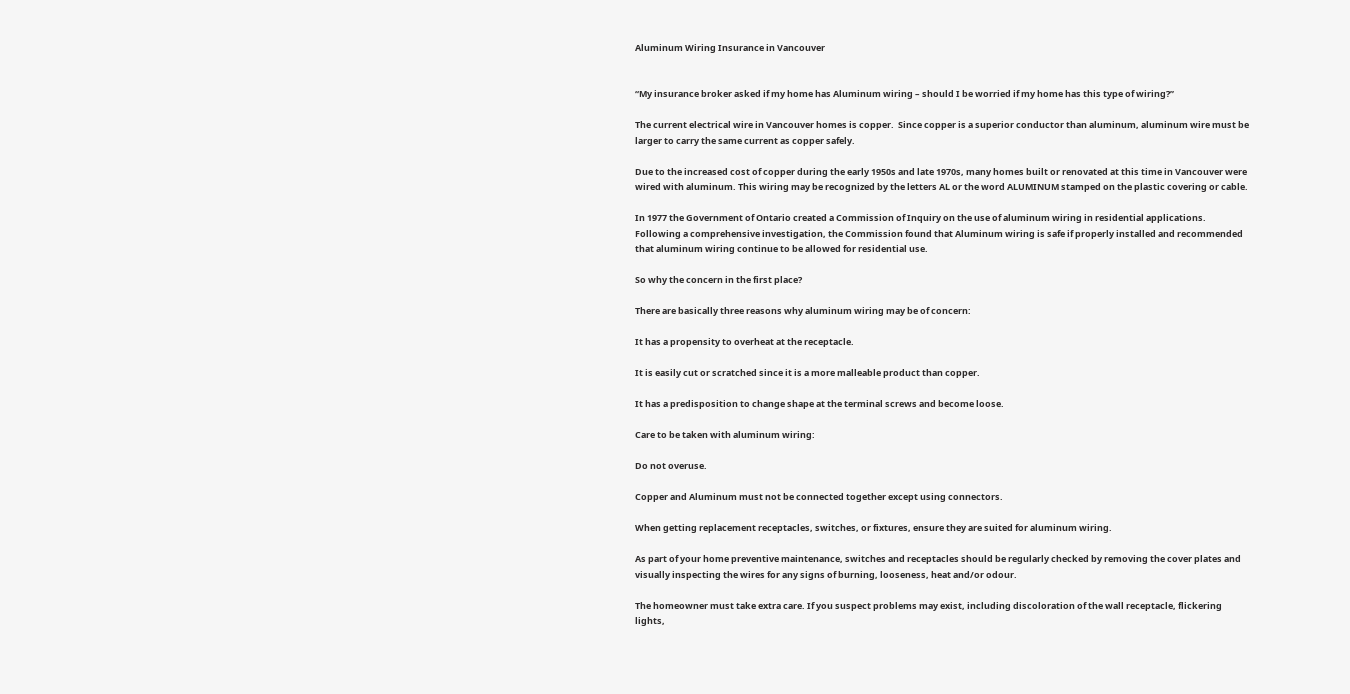Aluminum Wiring Insurance in Vancouver


“My insurance broker asked if my home has Aluminum wiring – should I be worried if my home has this type of wiring?”

The current electrical wire in Vancouver homes is copper.  Since copper is a superior conductor than aluminum, aluminum wire must be larger to carry the same current as copper safely.

Due to the increased cost of copper during the early 1950s and late 1970s, many homes built or renovated at this time in Vancouver were wired with aluminum. This wiring may be recognized by the letters AL or the word ALUMINUM stamped on the plastic covering or cable.

In 1977 the Government of Ontario created a Commission of Inquiry on the use of aluminum wiring in residential applications. Following a comprehensive investigation, the Commission found that Aluminum wiring is safe if properly installed and recommended that aluminum wiring continue to be allowed for residential use.

So why the concern in the first place?

There are basically three reasons why aluminum wiring may be of concern:

It has a propensity to overheat at the receptacle.

It is easily cut or scratched since it is a more malleable product than copper.

It has a predisposition to change shape at the terminal screws and become loose.

Care to be taken with aluminum wiring:

Do not overuse.

Copper and Aluminum must not be connected together except using connectors.

When getting replacement receptacles, switches, or fixtures, ensure they are suited for aluminum wiring.

As part of your home preventive maintenance, switches and receptacles should be regularly checked by removing the cover plates and visually inspecting the wires for any signs of burning, looseness, heat and/or odour.

The homeowner must take extra care. If you suspect problems may exist, including discoloration of the wall receptacle, flickering lights,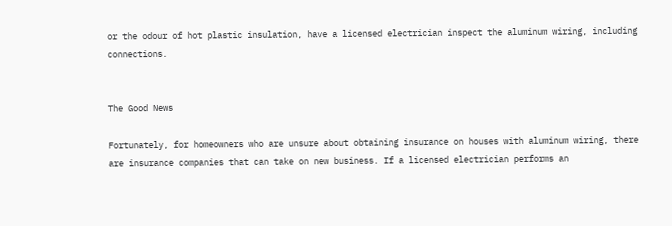or the odour of hot plastic insulation, have a licensed electrician inspect the aluminum wiring, including connections.


The Good News

Fortunately, for homeowners who are unsure about obtaining insurance on houses with aluminum wiring, there are insurance companies that can take on new business. If a licensed electrician performs an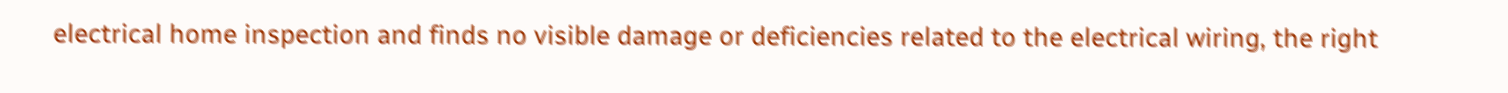electrical home inspection and finds no visible damage or deficiencies related to the electrical wiring, the right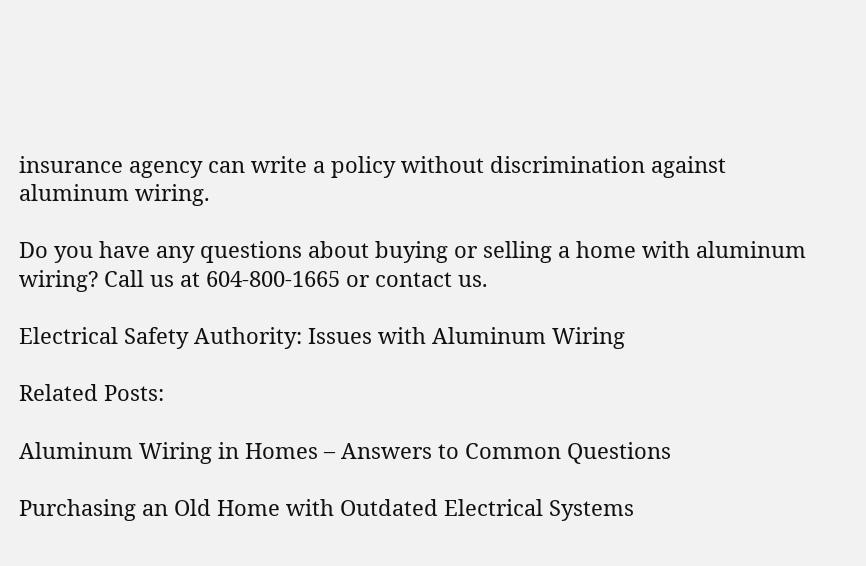insurance agency can write a policy without discrimination against aluminum wiring.

Do you have any questions about buying or selling a home with aluminum wiring? Call us at 604-800-1665 or contact us.

Electrical Safety Authority: Issues with Aluminum Wiring

Related Posts:

Aluminum Wiring in Homes – Answers to Common Questions

Purchasing an Old Home with Outdated Electrical Systems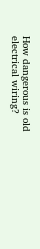How dangerous is old electrical wiring?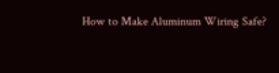How to Make Aluminum Wiring Safe?